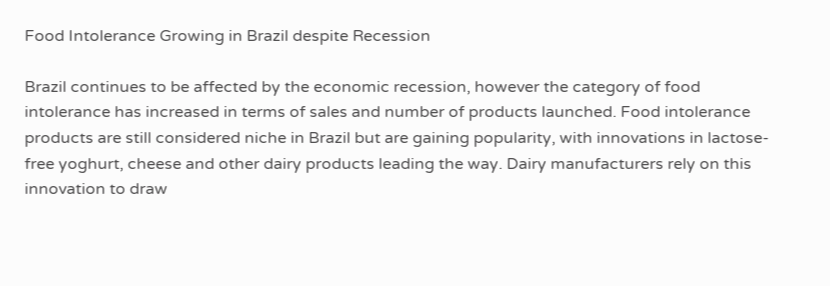Food Intolerance Growing in Brazil despite Recession

Brazil continues to be affected by the economic recession, however the category of food intolerance has increased in terms of sales and number of products launched. Food intolerance products are still considered niche in Brazil but are gaining popularity, with innovations in lactose-free yoghurt, cheese and other dairy products leading the way. Dairy manufacturers rely on this innovation to draw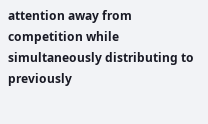attention away from competition while simultaneously distributing to previously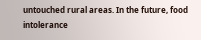untouched rural areas. In the future, food intolerance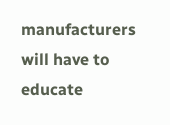manufacturers will have to educate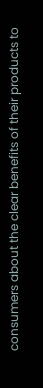consumers about the clear benefits of their products to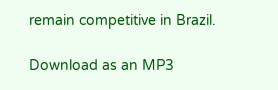remain competitive in Brazil.

Download as an MP3